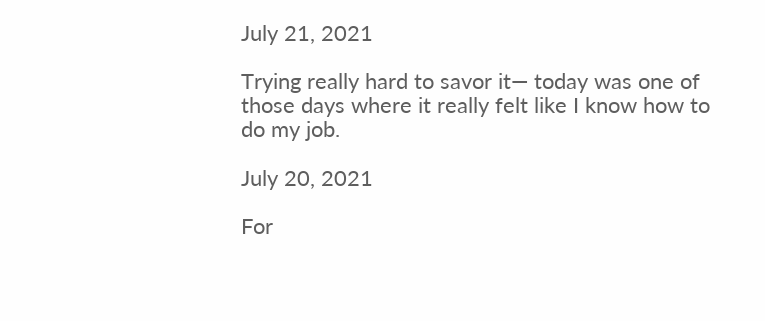July 21, 2021

Trying really hard to savor it— today was one of those days where it really felt like I know how to do my job.

July 20, 2021

For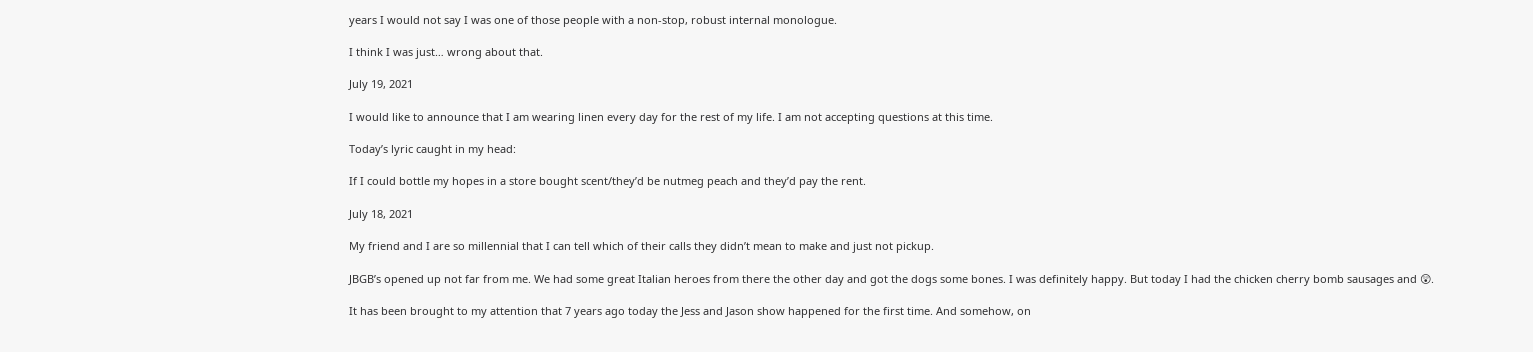years I would not say I was one of those people with a non-stop, robust internal monologue.

I think I was just… wrong about that.

July 19, 2021

I would like to announce that I am wearing linen every day for the rest of my life. I am not accepting questions at this time.

Today’s lyric caught in my head:

If I could bottle my hopes in a store bought scent/they’d be nutmeg peach and they’d pay the rent.

July 18, 2021

My friend and I are so millennial that I can tell which of their calls they didn’t mean to make and just not pickup.

JBGB’s opened up not far from me. We had some great Italian heroes from there the other day and got the dogs some bones. I was definitely happy. But today I had the chicken cherry bomb sausages and 😲.

It has been brought to my attention that 7 years ago today the Jess and Jason show happened for the first time. And somehow, on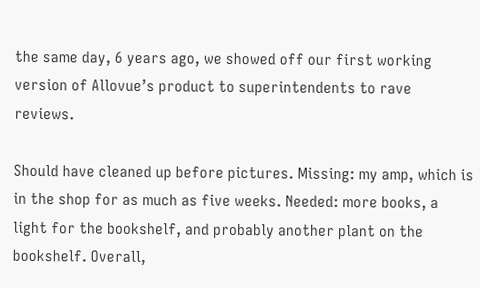the same day, 6 years ago, we showed off our first working version of Allovue’s product to superintendents to rave reviews.

Should have cleaned up before pictures. Missing: my amp, which is in the shop for as much as five weeks. Needed: more books, a light for the bookshelf, and probably another plant on the bookshelf. Overall,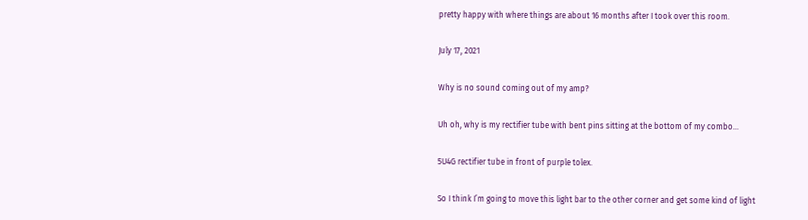pretty happy with where things are about 16 months after I took over this room.

July 17, 2021

Why is no sound coming out of my amp?

Uh oh, why is my rectifier tube with bent pins sitting at the bottom of my combo…

5U4G rectifier tube in front of purple tolex.

So I think I’m going to move this light bar to the other corner and get some kind of light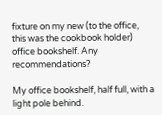fixture on my new (to the office, this was the cookbook holder) office bookshelf. Any recommendations?

My office bookshelf, half full, with a light pole behind.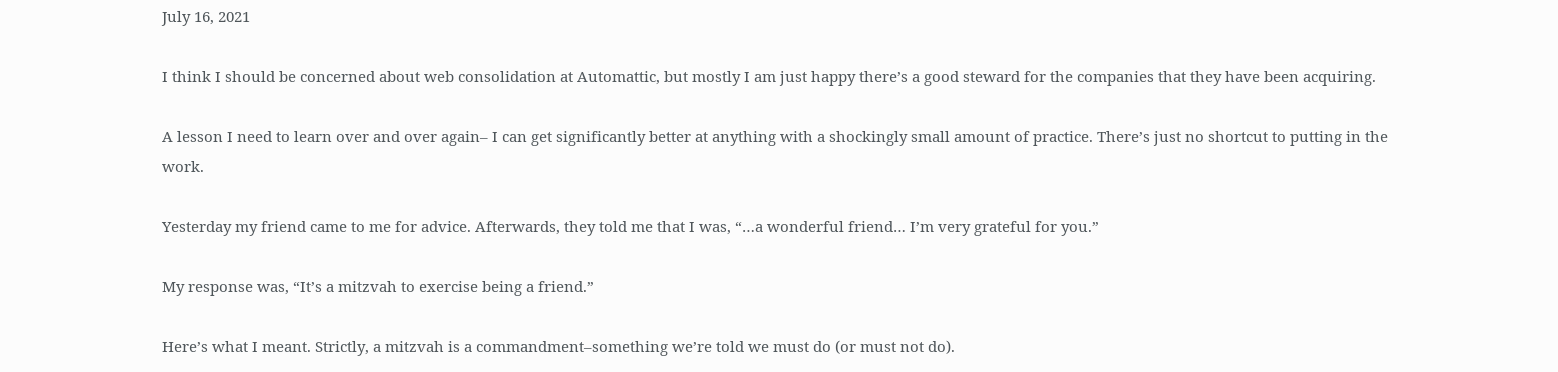July 16, 2021

I think I should be concerned about web consolidation at Automattic, but mostly I am just happy there’s a good steward for the companies that they have been acquiring.

A lesson I need to learn over and over again– I can get significantly better at anything with a shockingly small amount of practice. There’s just no shortcut to putting in the work.

Yesterday my friend came to me for advice. Afterwards, they told me that I was, “…a wonderful friend… I’m very grateful for you.”

My response was, “It’s a mitzvah to exercise being a friend.”

Here’s what I meant. Strictly, a mitzvah is a commandment–something we’re told we must do (or must not do).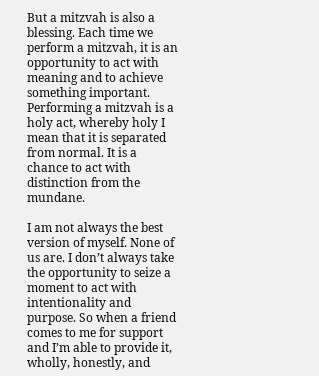But a mitzvah is also a blessing. Each time we perform a mitzvah, it is an opportunity to act with meaning and to achieve something important. Performing a mitzvah is a holy act, whereby holy I mean that it is separated from normal. It is a chance to act with distinction from the mundane.

I am not always the best version of myself. None of us are. I don’t always take the opportunity to seize a moment to act with intentionality and purpose. So when a friend comes to me for support and I’m able to provide it, wholly, honestly, and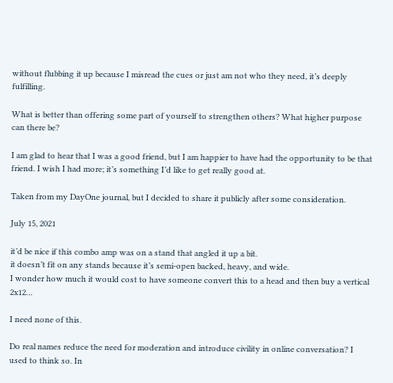without flubbing it up because I misread the cues or just am not who they need, it’s deeply fulfilling.

What is better than offering some part of yourself to strengthen others? What higher purpose can there be?

I am glad to hear that I was a good friend, but I am happier to have had the opportunity to be that friend. I wish I had more; it’s something I’d like to get really good at.

Taken from my DayOne journal, but I decided to share it publicly after some consideration.

July 15, 2021

it’d be nice if this combo amp was on a stand that angled it up a bit.
it doesn’t fit on any stands because it’s semi-open backed, heavy, and wide.
I wonder how much it would cost to have someone convert this to a head and then buy a vertical 2x12…

I need none of this.

Do real names reduce the need for moderation and introduce civility in online conversation? I used to think so. In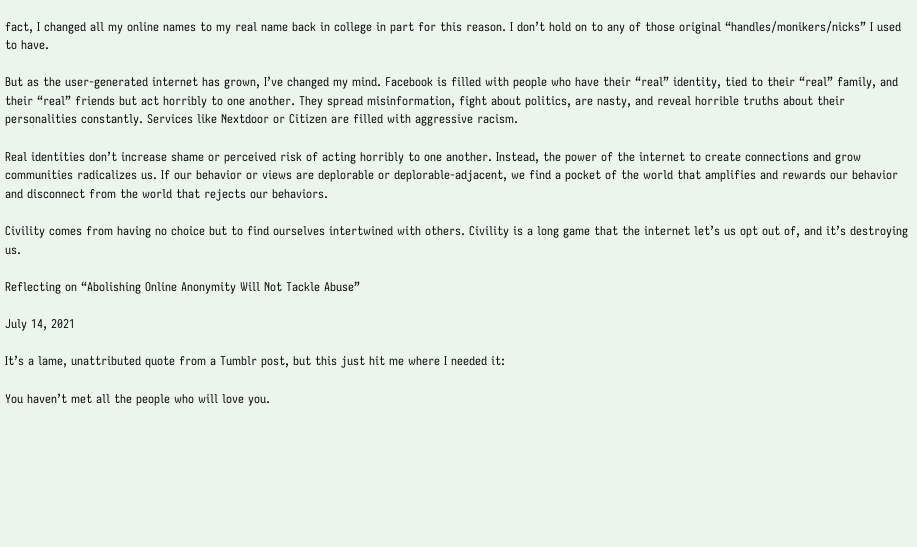fact, I changed all my online names to my real name back in college in part for this reason. I don’t hold on to any of those original “handles/monikers/nicks” I used to have.

But as the user-generated internet has grown, I’ve changed my mind. Facebook is filled with people who have their “real” identity, tied to their “real” family, and their “real” friends but act horribly to one another. They spread misinformation, fight about politics, are nasty, and reveal horrible truths about their personalities constantly. Services like Nextdoor or Citizen are filled with aggressive racism.

Real identities don’t increase shame or perceived risk of acting horribly to one another. Instead, the power of the internet to create connections and grow communities radicalizes us. If our behavior or views are deplorable or deplorable-adjacent, we find a pocket of the world that amplifies and rewards our behavior and disconnect from the world that rejects our behaviors.

Civility comes from having no choice but to find ourselves intertwined with others. Civility is a long game that the internet let’s us opt out of, and it’s destroying us.

Reflecting on “Abolishing Online Anonymity Will Not Tackle Abuse”

July 14, 2021

It’s a lame, unattributed quote from a Tumblr post, but this just hit me where I needed it:

You haven’t met all the people who will love you.